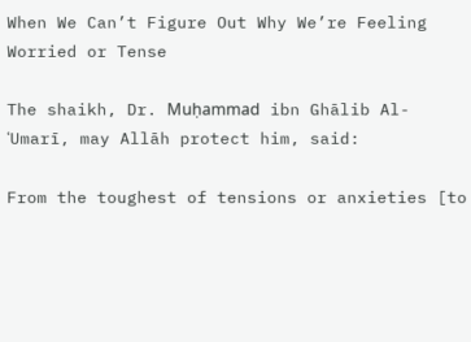When We Can’t Figure Out Why We’re Feeling Worried or Tense

The shaikh, Dr. Muḥammad ibn Ghālib Al-ʿUmarī, may Allāh protect him, said:

From the toughest of tensions or anxieties [to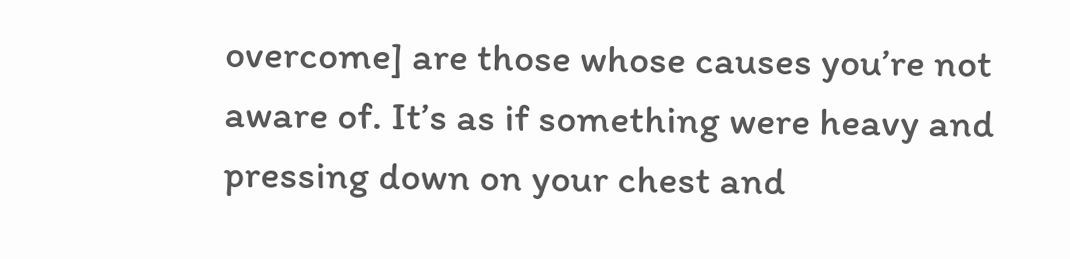overcome] are those whose causes you’re not aware of. It’s as if something were heavy and pressing down on your chest and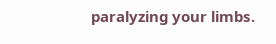paralyzing your limbs.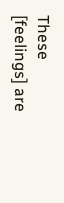These [feelings] are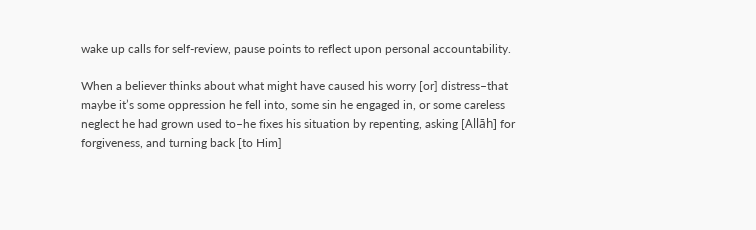wake up calls for self-review, pause points to reflect upon personal accountability.

When a believer thinks about what might have caused his worry [or] distress–that maybe it’s some oppression he fell into, some sin he engaged in, or some careless neglect he had grown used to–he fixes his situation by repenting, asking [Allāh] for forgiveness, and turning back [to Him]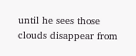until he sees those clouds disappear from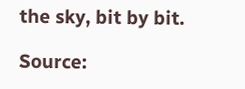the sky, bit by bit.

Source: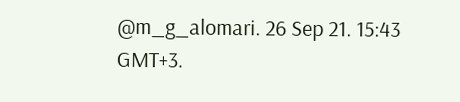@m_g_alomari. 26 Sep 21. 15:43 GMT+3.